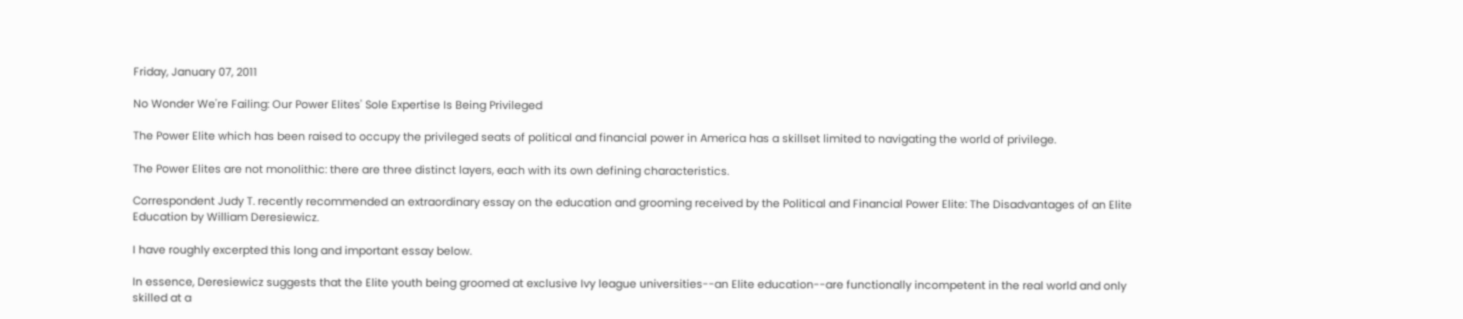Friday, January 07, 2011

No Wonder We're Failing: Our Power Elites' Sole Expertise Is Being Privileged

The Power Elite which has been raised to occupy the privileged seats of political and financial power in America has a skillset limited to navigating the world of privilege.

The Power Elites are not monolithic: there are three distinct layers, each with its own defining characteristics.

Correspondent Judy T. recently recommended an extraordinary essay on the education and grooming received by the Political and Financial Power Elite: The Disadvantages of an Elite Education by William Deresiewicz.

I have roughly excerpted this long and important essay below.

In essence, Deresiewicz suggests that the Elite youth being groomed at exclusive Ivy league universities--an Elite education--are functionally incompetent in the real world and only skilled at a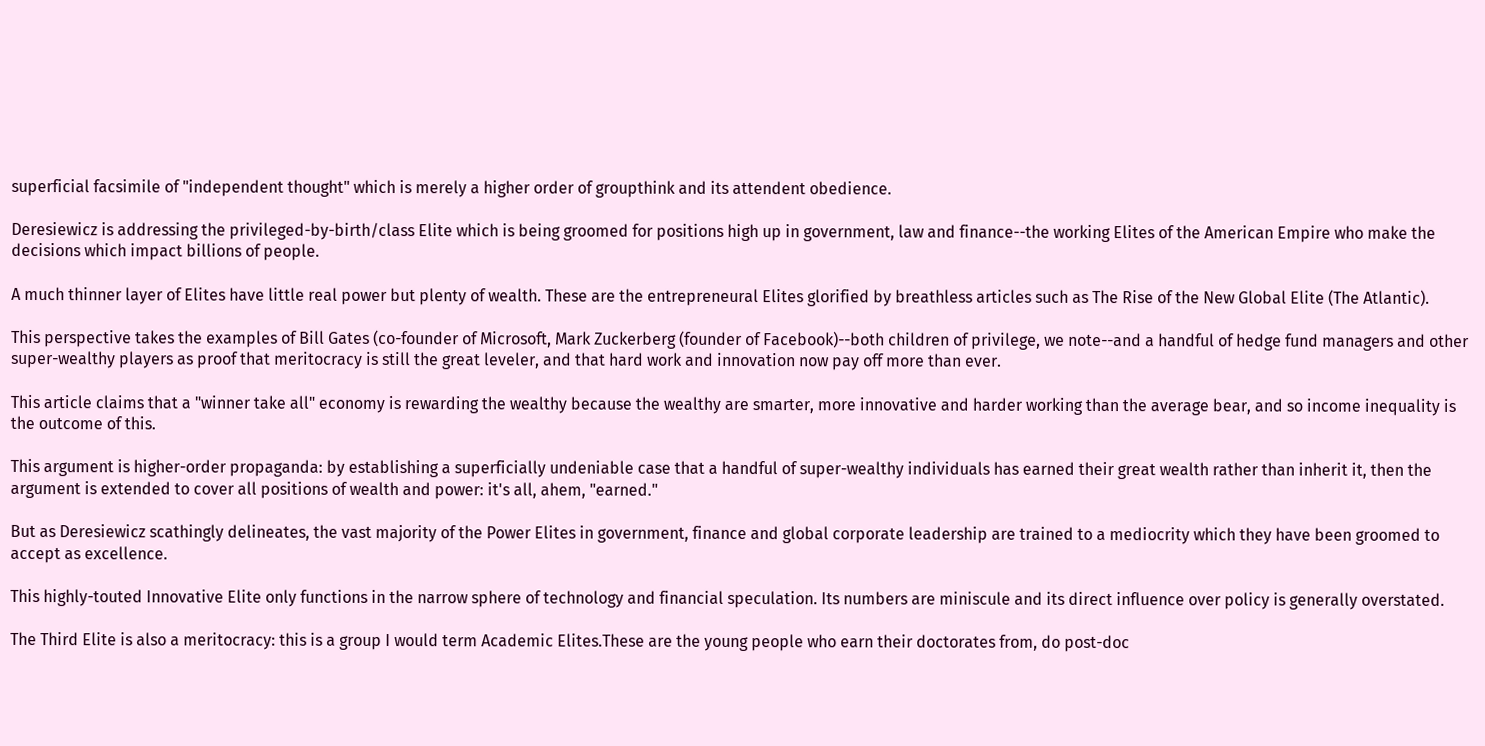superficial facsimile of "independent thought" which is merely a higher order of groupthink and its attendent obedience.

Deresiewicz is addressing the privileged-by-birth/class Elite which is being groomed for positions high up in government, law and finance--the working Elites of the American Empire who make the decisions which impact billions of people.

A much thinner layer of Elites have little real power but plenty of wealth. These are the entrepreneural Elites glorified by breathless articles such as The Rise of the New Global Elite (The Atlantic).

This perspective takes the examples of Bill Gates (co-founder of Microsoft, Mark Zuckerberg (founder of Facebook)--both children of privilege, we note--and a handful of hedge fund managers and other super-wealthy players as proof that meritocracy is still the great leveler, and that hard work and innovation now pay off more than ever.

This article claims that a "winner take all" economy is rewarding the wealthy because the wealthy are smarter, more innovative and harder working than the average bear, and so income inequality is the outcome of this.

This argument is higher-order propaganda: by establishing a superficially undeniable case that a handful of super-wealthy individuals has earned their great wealth rather than inherit it, then the argument is extended to cover all positions of wealth and power: it's all, ahem, "earned."

But as Deresiewicz scathingly delineates, the vast majority of the Power Elites in government, finance and global corporate leadership are trained to a mediocrity which they have been groomed to accept as excellence.

This highly-touted Innovative Elite only functions in the narrow sphere of technology and financial speculation. Its numbers are miniscule and its direct influence over policy is generally overstated.

The Third Elite is also a meritocracy: this is a group I would term Academic Elites.These are the young people who earn their doctorates from, do post-doc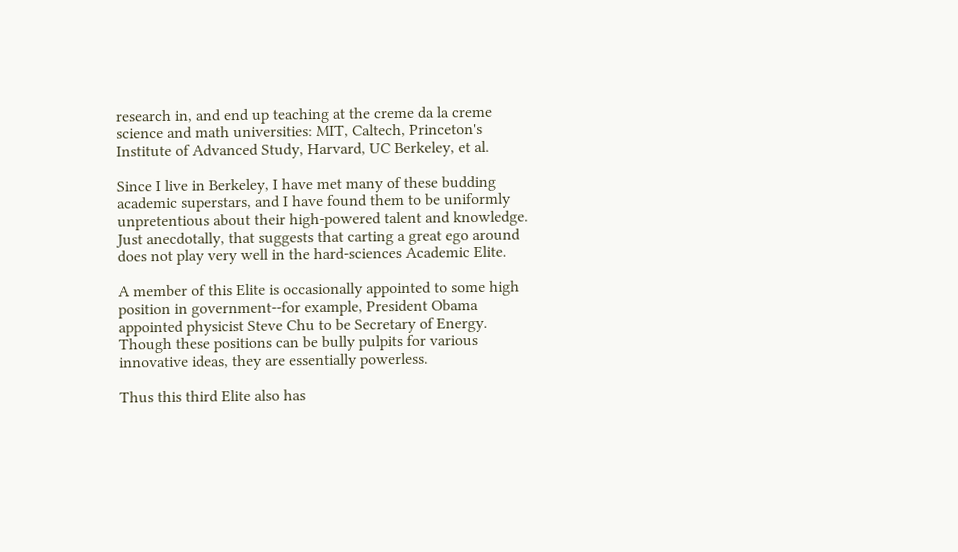research in, and end up teaching at the creme da la creme science and math universities: MIT, Caltech, Princeton's Institute of Advanced Study, Harvard, UC Berkeley, et al.

Since I live in Berkeley, I have met many of these budding academic superstars, and I have found them to be uniformly unpretentious about their high-powered talent and knowledge. Just anecdotally, that suggests that carting a great ego around does not play very well in the hard-sciences Academic Elite.

A member of this Elite is occasionally appointed to some high position in government--for example, President Obama appointed physicist Steve Chu to be Secretary of Energy. Though these positions can be bully pulpits for various innovative ideas, they are essentially powerless.

Thus this third Elite also has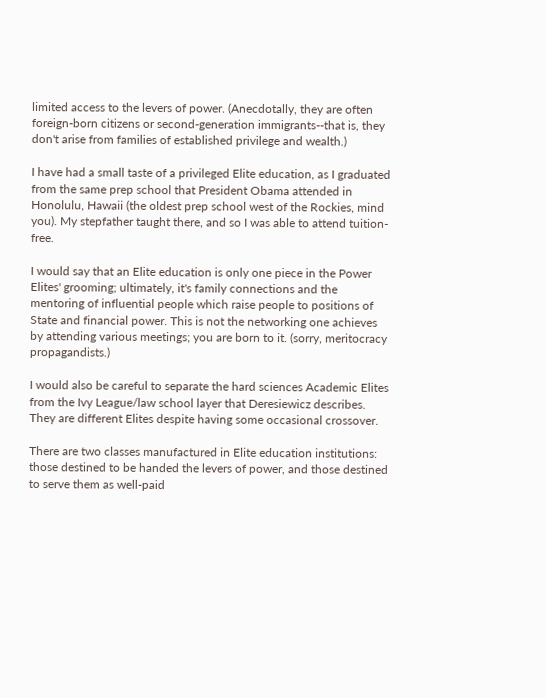limited access to the levers of power. (Anecdotally, they are often foreign-born citizens or second-generation immigrants--that is, they don't arise from families of established privilege and wealth.)

I have had a small taste of a privileged Elite education, as I graduated from the same prep school that President Obama attended in Honolulu, Hawaii (the oldest prep school west of the Rockies, mind you). My stepfather taught there, and so I was able to attend tuition-free.

I would say that an Elite education is only one piece in the Power Elites' grooming; ultimately, it's family connections and the mentoring of influential people which raise people to positions of State and financial power. This is not the networking one achieves by attending various meetings; you are born to it. (sorry, meritocracy propagandists.)

I would also be careful to separate the hard sciences Academic Elites from the Ivy League/law school layer that Deresiewicz describes. They are different Elites despite having some occasional crossover.

There are two classes manufactured in Elite education institutions: those destined to be handed the levers of power, and those destined to serve them as well-paid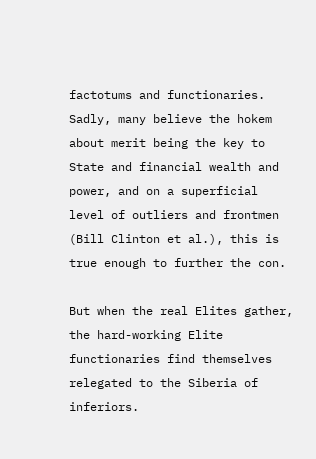factotums and functionaries. Sadly, many believe the hokem about merit being the key to State and financial wealth and power, and on a superficial level of outliers and frontmen (Bill Clinton et al.), this is true enough to further the con.

But when the real Elites gather, the hard-working Elite functionaries find themselves relegated to the Siberia of inferiors.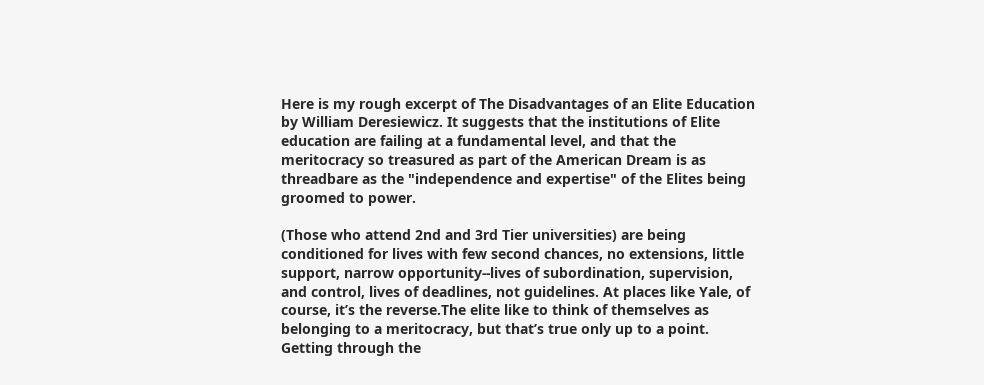Here is my rough excerpt of The Disadvantages of an Elite Education by William Deresiewicz. It suggests that the institutions of Elite education are failing at a fundamental level, and that the meritocracy so treasured as part of the American Dream is as threadbare as the "independence and expertise" of the Elites being groomed to power.

(Those who attend 2nd and 3rd Tier universities) are being conditioned for lives with few second chances, no extensions, little support, narrow opportunity--lives of subordination, supervision, and control, lives of deadlines, not guidelines. At places like Yale, of course, it’s the reverse.The elite like to think of themselves as belonging to a meritocracy, but that’s true only up to a point. Getting through the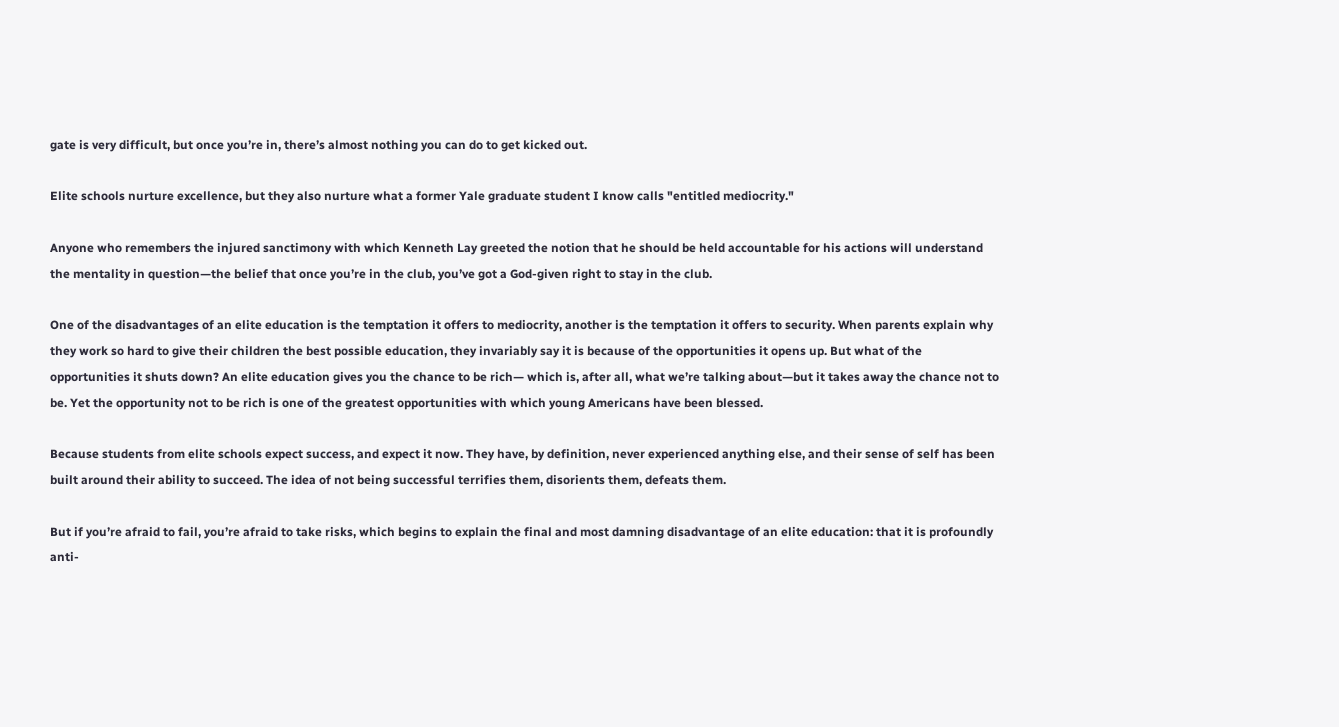gate is very difficult, but once you’re in, there’s almost nothing you can do to get kicked out.

Elite schools nurture excellence, but they also nurture what a former Yale graduate student I know calls "entitled mediocrity."

Anyone who remembers the injured sanctimony with which Kenneth Lay greeted the notion that he should be held accountable for his actions will understand the mentality in question—the belief that once you’re in the club, you’ve got a God-given right to stay in the club.

One of the disadvantages of an elite education is the temptation it offers to mediocrity, another is the temptation it offers to security. When parents explain why they work so hard to give their children the best possible education, they invariably say it is because of the opportunities it opens up. But what of the opportunities it shuts down? An elite education gives you the chance to be rich— which is, after all, what we’re talking about—but it takes away the chance not to be. Yet the opportunity not to be rich is one of the greatest opportunities with which young Americans have been blessed.

Because students from elite schools expect success, and expect it now. They have, by definition, never experienced anything else, and their sense of self has been built around their ability to succeed. The idea of not being successful terrifies them, disorients them, defeats them.

But if you’re afraid to fail, you’re afraid to take risks, which begins to explain the final and most damning disadvantage of an elite education: that it is profoundly anti-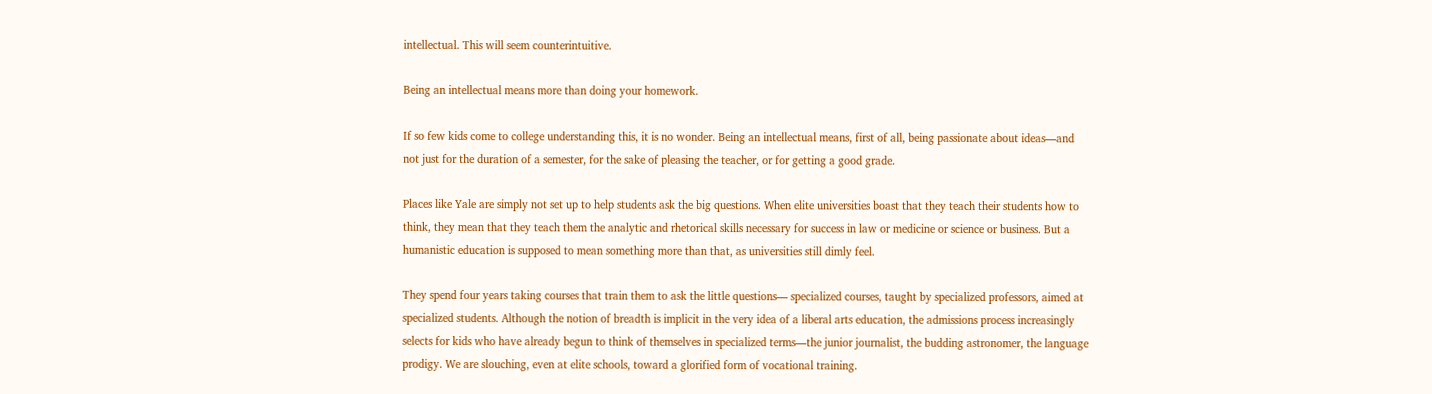intellectual. This will seem counterintuitive.

Being an intellectual means more than doing your homework.

If so few kids come to college understanding this, it is no wonder. Being an intellectual means, first of all, being passionate about ideas—and not just for the duration of a semester, for the sake of pleasing the teacher, or for getting a good grade.

Places like Yale are simply not set up to help students ask the big questions. When elite universities boast that they teach their students how to think, they mean that they teach them the analytic and rhetorical skills necessary for success in law or medicine or science or business. But a humanistic education is supposed to mean something more than that, as universities still dimly feel.

They spend four years taking courses that train them to ask the little questions— specialized courses, taught by specialized professors, aimed at specialized students. Although the notion of breadth is implicit in the very idea of a liberal arts education, the admissions process increasingly selects for kids who have already begun to think of themselves in specialized terms—the junior journalist, the budding astronomer, the language prodigy. We are slouching, even at elite schools, toward a glorified form of vocational training.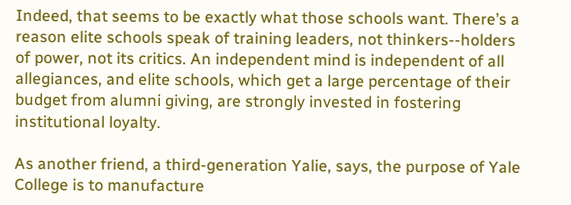Indeed, that seems to be exactly what those schools want. There’s a reason elite schools speak of training leaders, not thinkers--holders of power, not its critics. An independent mind is independent of all allegiances, and elite schools, which get a large percentage of their budget from alumni giving, are strongly invested in fostering institutional loyalty.

As another friend, a third-generation Yalie, says, the purpose of Yale College is to manufacture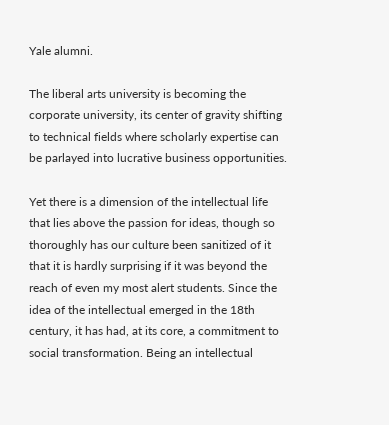Yale alumni.

The liberal arts university is becoming the corporate university, its center of gravity shifting to technical fields where scholarly expertise can be parlayed into lucrative business opportunities.

Yet there is a dimension of the intellectual life that lies above the passion for ideas, though so thoroughly has our culture been sanitized of it that it is hardly surprising if it was beyond the reach of even my most alert students. Since the idea of the intellectual emerged in the 18th century, it has had, at its core, a commitment to social transformation. Being an intellectual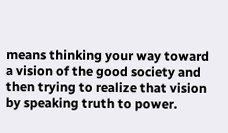means thinking your way toward a vision of the good society and then trying to realize that vision by speaking truth to power.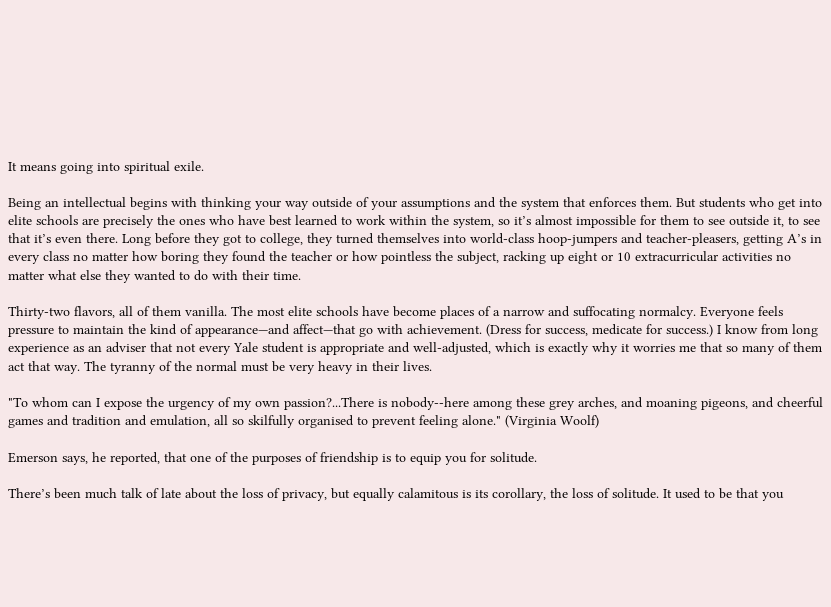It means going into spiritual exile.

Being an intellectual begins with thinking your way outside of your assumptions and the system that enforces them. But students who get into elite schools are precisely the ones who have best learned to work within the system, so it’s almost impossible for them to see outside it, to see that it’s even there. Long before they got to college, they turned themselves into world-class hoop-jumpers and teacher-pleasers, getting A’s in every class no matter how boring they found the teacher or how pointless the subject, racking up eight or 10 extracurricular activities no matter what else they wanted to do with their time.

Thirty-two flavors, all of them vanilla. The most elite schools have become places of a narrow and suffocating normalcy. Everyone feels pressure to maintain the kind of appearance—and affect—that go with achievement. (Dress for success, medicate for success.) I know from long experience as an adviser that not every Yale student is appropriate and well-adjusted, which is exactly why it worries me that so many of them act that way. The tyranny of the normal must be very heavy in their lives.

"To whom can I expose the urgency of my own passion?...There is nobody--here among these grey arches, and moaning pigeons, and cheerful games and tradition and emulation, all so skilfully organised to prevent feeling alone." (Virginia Woolf)

Emerson says, he reported, that one of the purposes of friendship is to equip you for solitude.

There’s been much talk of late about the loss of privacy, but equally calamitous is its corollary, the loss of solitude. It used to be that you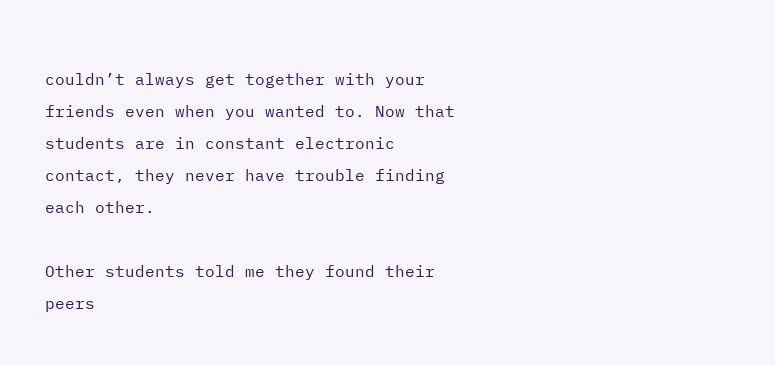couldn’t always get together with your friends even when you wanted to. Now that students are in constant electronic contact, they never have trouble finding each other.

Other students told me they found their peers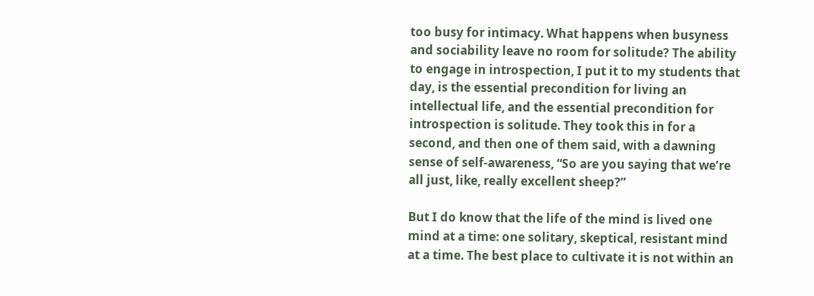too busy for intimacy. What happens when busyness and sociability leave no room for solitude? The ability to engage in introspection, I put it to my students that day, is the essential precondition for living an intellectual life, and the essential precondition for introspection is solitude. They took this in for a second, and then one of them said, with a dawning sense of self-awareness, “So are you saying that we’re all just, like, really excellent sheep?”

But I do know that the life of the mind is lived one mind at a time: one solitary, skeptical, resistant mind at a time. The best place to cultivate it is not within an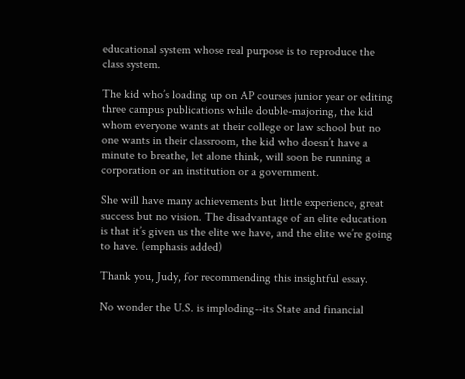educational system whose real purpose is to reproduce the class system.

The kid who’s loading up on AP courses junior year or editing three campus publications while double-majoring, the kid whom everyone wants at their college or law school but no one wants in their classroom, the kid who doesn’t have a minute to breathe, let alone think, will soon be running a corporation or an institution or a government.

She will have many achievements but little experience, great success but no vision. The disadvantage of an elite education is that it’s given us the elite we have, and the elite we’re going to have. (emphasis added)

Thank you, Judy, for recommending this insightful essay.

No wonder the U.S. is imploding--its State and financial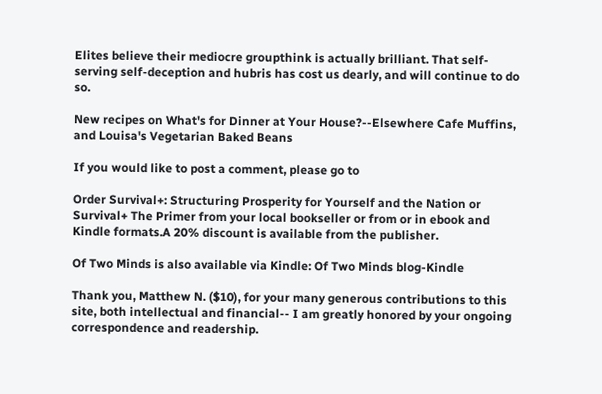Elites believe their mediocre groupthink is actually brilliant. That self-serving self-deception and hubris has cost us dearly, and will continue to do so.

New recipes on What's for Dinner at Your House?--Elsewhere Cafe Muffins, and Louisa's Vegetarian Baked Beans

If you would like to post a comment, please go to

Order Survival+: Structuring Prosperity for Yourself and the Nation or Survival+ The Primer from your local bookseller or from or in ebook and Kindle formats.A 20% discount is available from the publisher.

Of Two Minds is also available via Kindle: Of Two Minds blog-Kindle

Thank you, Matthew N. ($10), for your many generous contributions to this site, both intellectual and financial-- I am greatly honored by your ongoing correspondence and readership.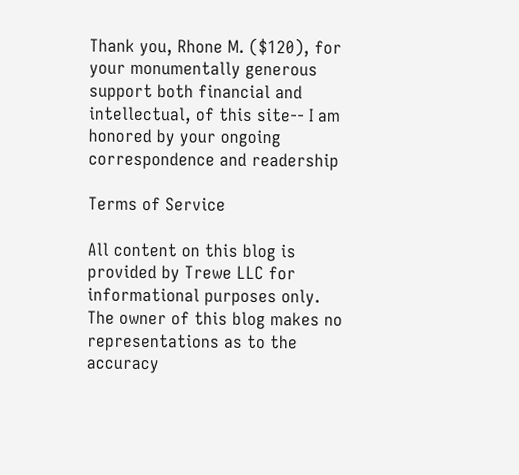Thank you, Rhone M. ($120), for your monumentally generous support both financial and intellectual, of this site-- I am honored by your ongoing correspondence and readership

Terms of Service

All content on this blog is provided by Trewe LLC for informational purposes only. The owner of this blog makes no representations as to the accuracy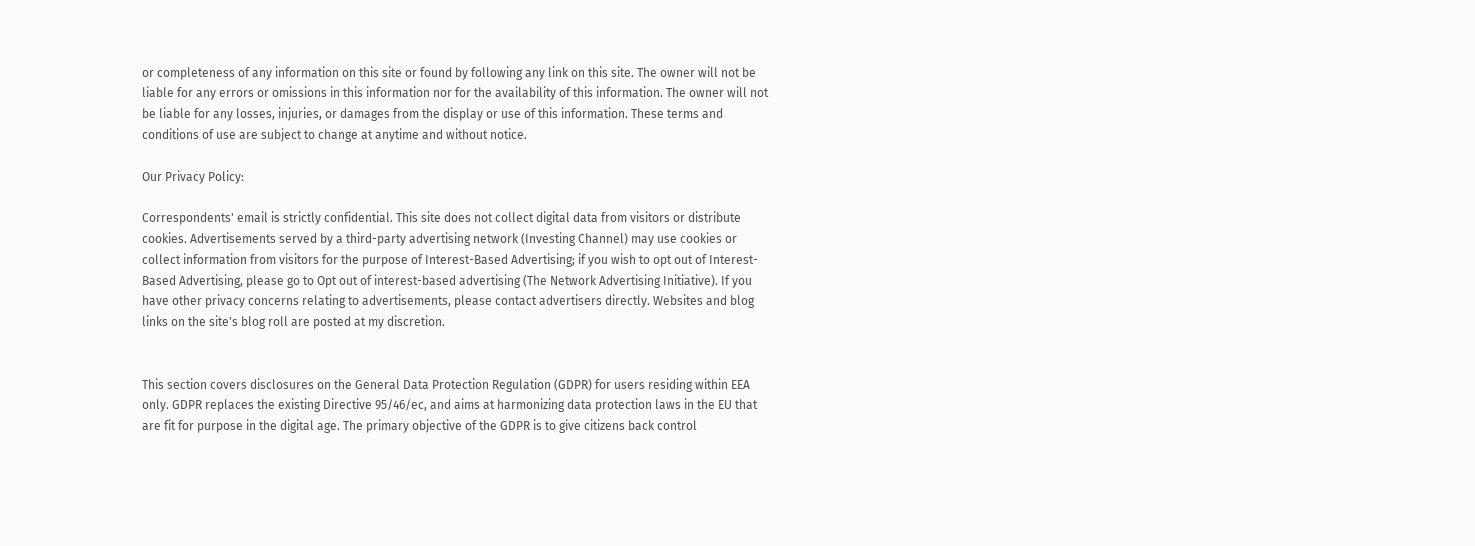or completeness of any information on this site or found by following any link on this site. The owner will not be liable for any errors or omissions in this information nor for the availability of this information. The owner will not be liable for any losses, injuries, or damages from the display or use of this information. These terms and conditions of use are subject to change at anytime and without notice.

Our Privacy Policy:

Correspondents' email is strictly confidential. This site does not collect digital data from visitors or distribute cookies. Advertisements served by a third-party advertising network (Investing Channel) may use cookies or collect information from visitors for the purpose of Interest-Based Advertising; if you wish to opt out of Interest-Based Advertising, please go to Opt out of interest-based advertising (The Network Advertising Initiative). If you have other privacy concerns relating to advertisements, please contact advertisers directly. Websites and blog links on the site's blog roll are posted at my discretion.


This section covers disclosures on the General Data Protection Regulation (GDPR) for users residing within EEA only. GDPR replaces the existing Directive 95/46/ec, and aims at harmonizing data protection laws in the EU that are fit for purpose in the digital age. The primary objective of the GDPR is to give citizens back control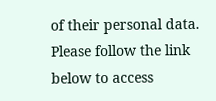of their personal data. Please follow the link below to access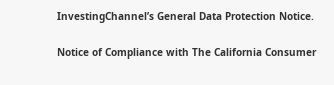InvestingChannel’s General Data Protection Notice.

Notice of Compliance with The California Consumer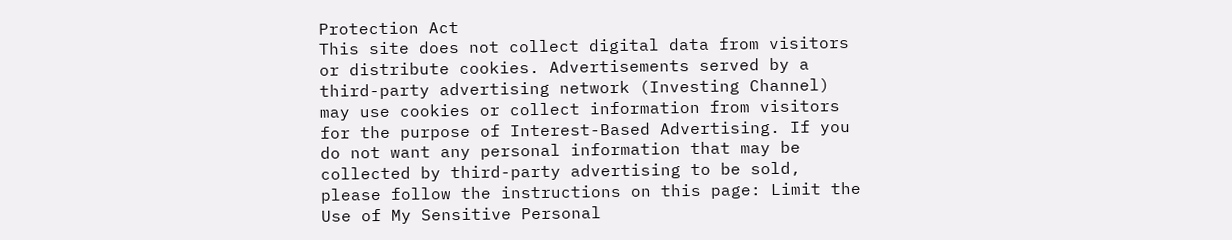Protection Act
This site does not collect digital data from visitors or distribute cookies. Advertisements served by a third-party advertising network (Investing Channel) may use cookies or collect information from visitors for the purpose of Interest-Based Advertising. If you do not want any personal information that may be collected by third-party advertising to be sold, please follow the instructions on this page: Limit the Use of My Sensitive Personal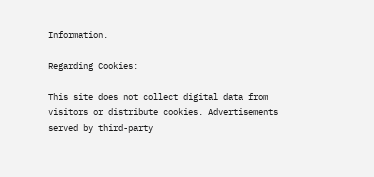Information.

Regarding Cookies:

This site does not collect digital data from visitors or distribute cookies. Advertisements served by third-party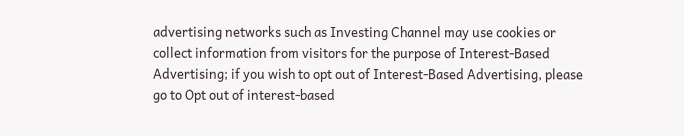advertising networks such as Investing Channel may use cookies or collect information from visitors for the purpose of Interest-Based Advertising; if you wish to opt out of Interest-Based Advertising, please go to Opt out of interest-based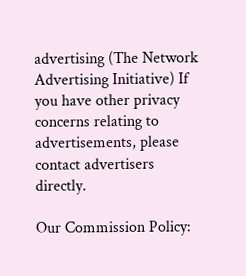advertising (The Network Advertising Initiative) If you have other privacy concerns relating to advertisements, please contact advertisers directly.

Our Commission Policy: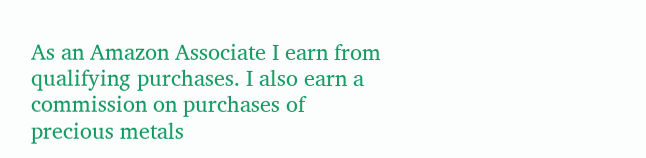As an Amazon Associate I earn from qualifying purchases. I also earn a commission on purchases of precious metals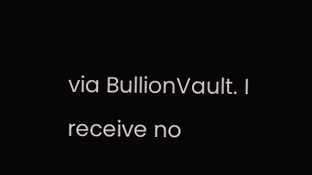via BullionVault. I receive no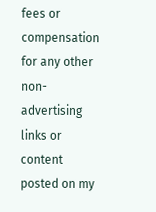fees or compensation for any other non-advertising links or content posted on my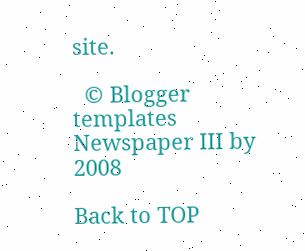site.

  © Blogger templates Newspaper III by 2008

Back to TOP